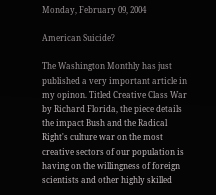Monday, February 09, 2004

American Suicide?

The Washington Monthly has just published a very important article in my opinon. Titled Creative Class War by Richard Florida, the piece details the impact Bush and the Radical Right's culture war on the most creative sectors of our population is having on the willingness of foreign scientists and other highly skilled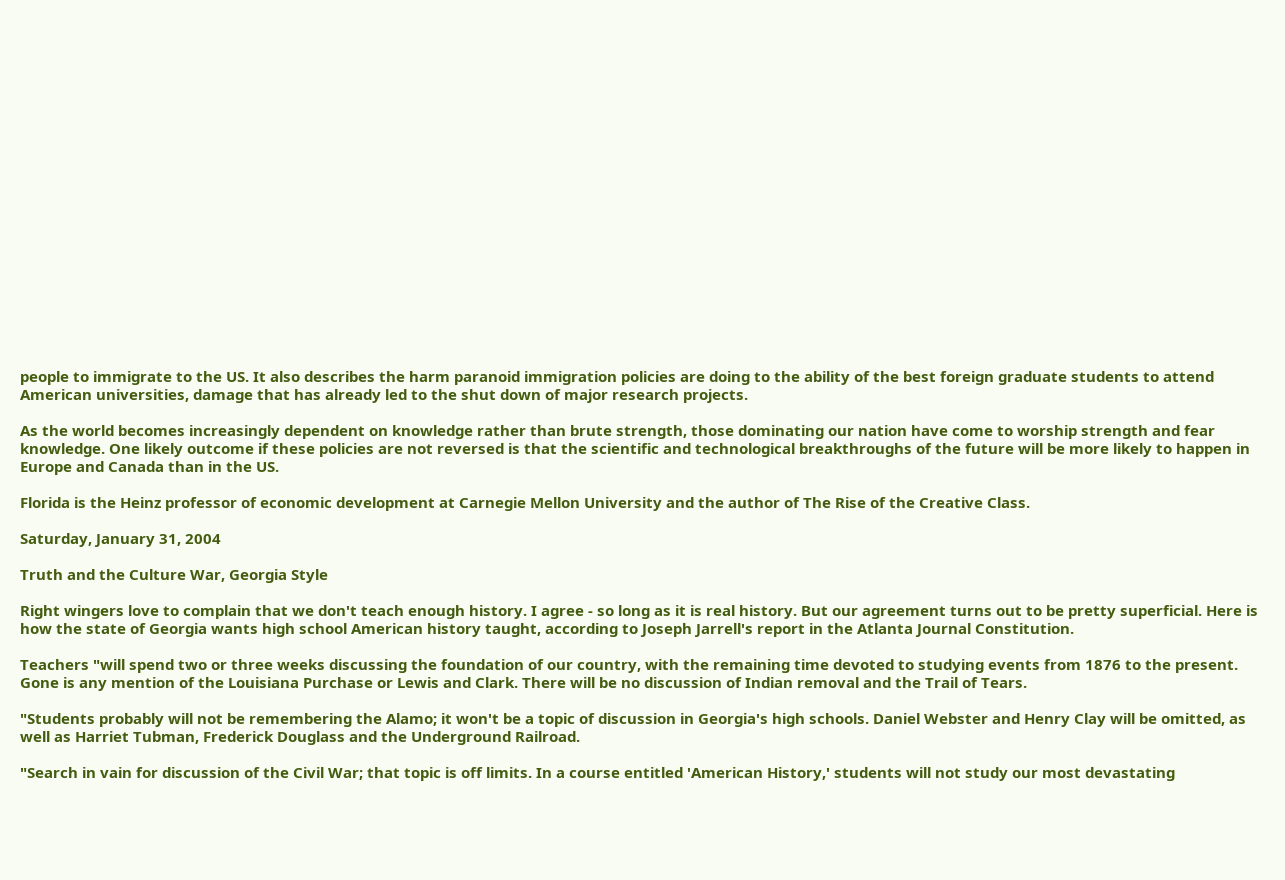people to immigrate to the US. It also describes the harm paranoid immigration policies are doing to the ability of the best foreign graduate students to attend American universities, damage that has already led to the shut down of major research projects.

As the world becomes increasingly dependent on knowledge rather than brute strength, those dominating our nation have come to worship strength and fear knowledge. One likely outcome if these policies are not reversed is that the scientific and technological breakthroughs of the future will be more likely to happen in Europe and Canada than in the US.

Florida is the Heinz professor of economic development at Carnegie Mellon University and the author of The Rise of the Creative Class.

Saturday, January 31, 2004

Truth and the Culture War, Georgia Style

Right wingers love to complain that we don't teach enough history. I agree - so long as it is real history. But our agreement turns out to be pretty superficial. Here is how the state of Georgia wants high school American history taught, according to Joseph Jarrell's report in the Atlanta Journal Constitution.

Teachers "will spend two or three weeks discussing the foundation of our country, with the remaining time devoted to studying events from 1876 to the present. Gone is any mention of the Louisiana Purchase or Lewis and Clark. There will be no discussion of Indian removal and the Trail of Tears.

"Students probably will not be remembering the Alamo; it won't be a topic of discussion in Georgia's high schools. Daniel Webster and Henry Clay will be omitted, as well as Harriet Tubman, Frederick Douglass and the Underground Railroad.

"Search in vain for discussion of the Civil War; that topic is off limits. In a course entitled 'American History,' students will not study our most devastating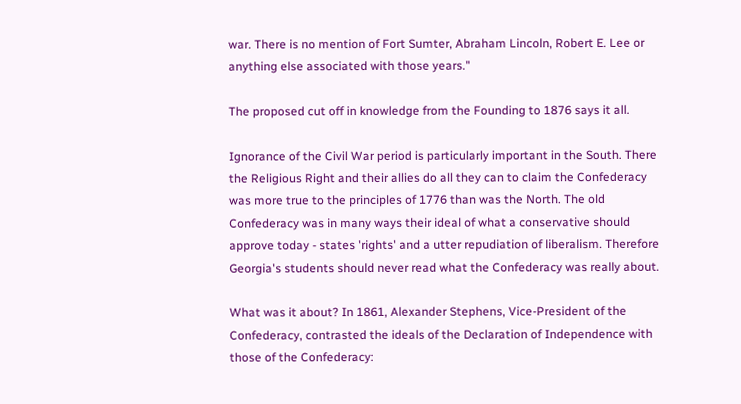war. There is no mention of Fort Sumter, Abraham Lincoln, Robert E. Lee or anything else associated with those years."

The proposed cut off in knowledge from the Founding to 1876 says it all.

Ignorance of the Civil War period is particularly important in the South. There the Religious Right and their allies do all they can to claim the Confederacy was more true to the principles of 1776 than was the North. The old Confederacy was in many ways their ideal of what a conservative should approve today - states 'rights' and a utter repudiation of liberalism. Therefore Georgia's students should never read what the Confederacy was really about.

What was it about? In 1861, Alexander Stephens, Vice-President of the Confederacy, contrasted the ideals of the Declaration of Independence with those of the Confederacy: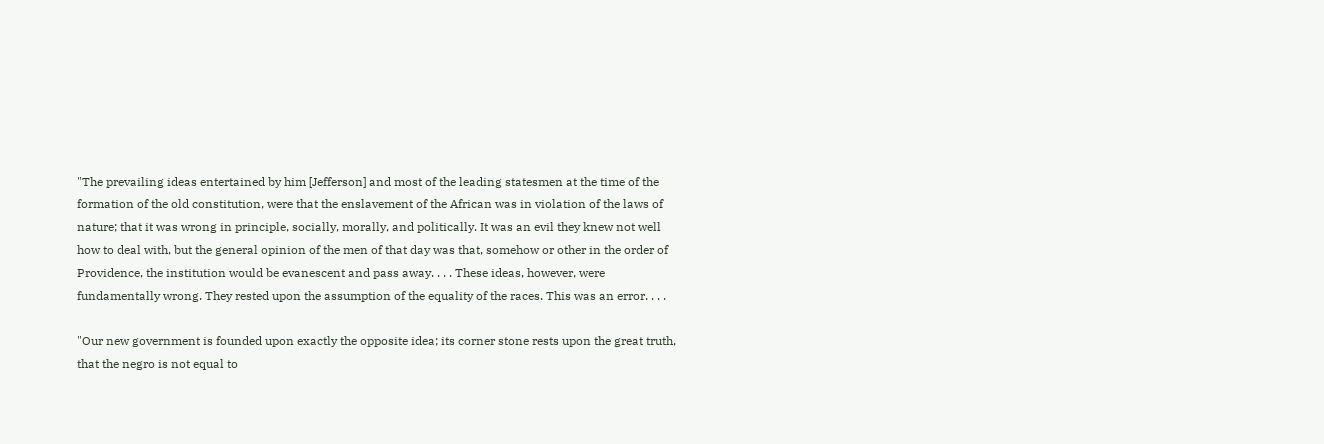"The prevailing ideas entertained by him [Jefferson] and most of the leading statesmen at the time of the formation of the old constitution, were that the enslavement of the African was in violation of the laws of nature; that it was wrong in principle, socially, morally, and politically. It was an evil they knew not well how to deal with, but the general opinion of the men of that day was that, somehow or other in the order of Providence, the institution would be evanescent and pass away. . . . These ideas, however, were fundamentally wrong. They rested upon the assumption of the equality of the races. This was an error. . . .

"Our new government is founded upon exactly the opposite idea; its corner stone rests upon the great truth, that the negro is not equal to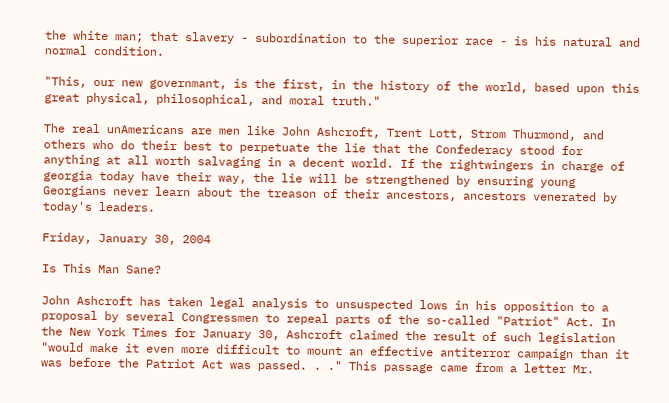the white man; that slavery - subordination to the superior race - is his natural and normal condition.

"This, our new governmant, is the first, in the history of the world, based upon this great physical, philosophical, and moral truth."

The real unAmericans are men like John Ashcroft, Trent Lott, Strom Thurmond, and others who do their best to perpetuate the lie that the Confederacy stood for anything at all worth salvaging in a decent world. If the rightwingers in charge of georgia today have their way, the lie will be strengthened by ensuring young Georgians never learn about the treason of their ancestors, ancestors venerated by today's leaders.

Friday, January 30, 2004

Is This Man Sane?

John Ashcroft has taken legal analysis to unsuspected lows in his opposition to a proposal by several Congressmen to repeal parts of the so-called "Patriot" Act. In the New York Times for January 30, Ashcroft claimed the result of such legislation "would make it even more difficult to mount an effective antiterror campaign than it was before the Patriot Act was passed. . ." This passage came from a letter Mr.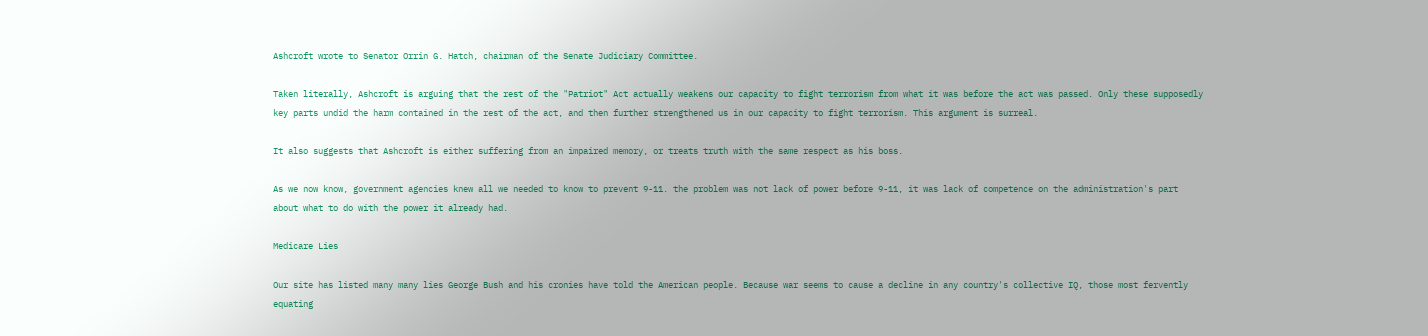Ashcroft wrote to Senator Orrin G. Hatch, chairman of the Senate Judiciary Committee.

Taken literally, Ashcroft is arguing that the rest of the "Patriot" Act actually weakens our capacity to fight terrorism from what it was before the act was passed. Only these supposedly key parts undid the harm contained in the rest of the act, and then further strengthened us in our capacity to fight terrorism. This argument is surreal.

It also suggests that Ashcroft is either suffering from an impaired memory, or treats truth with the same respect as his boss.

As we now know, government agencies knew all we needed to know to prevent 9-11. the problem was not lack of power before 9-11, it was lack of competence on the administration's part about what to do with the power it already had.

Medicare Lies

Our site has listed many many lies George Bush and his cronies have told the American people. Because war seems to cause a decline in any country's collective IQ, those most fervently equating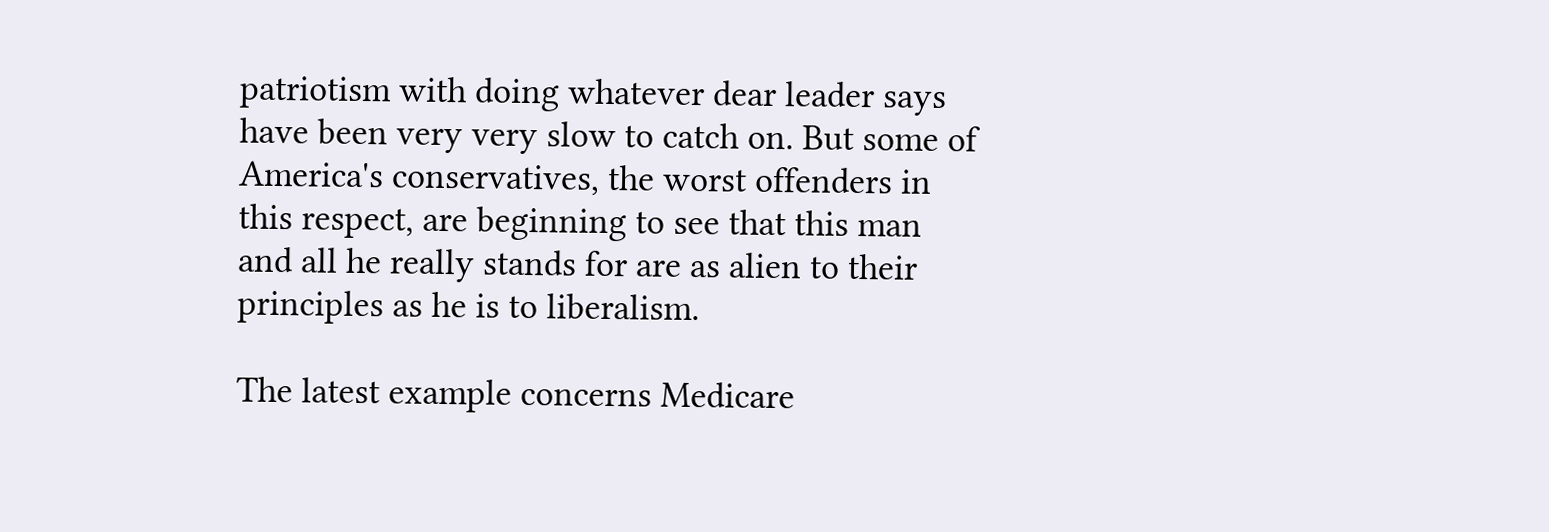patriotism with doing whatever dear leader says have been very very slow to catch on. But some of America's conservatives, the worst offenders in this respect, are beginning to see that this man and all he really stands for are as alien to their principles as he is to liberalism.

The latest example concerns Medicare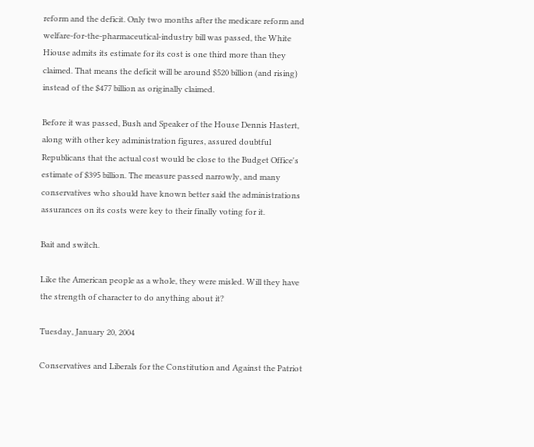reform and the deficit. Only two months after the medicare reform and welfare-for-the-pharmaceutical-industry bill was passed, the White Hiouse admits its estimate for its cost is one third more than they claimed. That means the deficit will be around $520 billion (and rising) instead of the $477 billion as originally claimed.

Before it was passed, Bush and Speaker of the House Dennis Hastert, along with other key administration figures, assured doubtful Republicans that the actual cost would be close to the Budget Office's estimate of $395 billion. The measure passed narrowly, and many conservatives who should have known better said the administrations assurances on its costs were key to their finally voting for it.

Bait and switch.

Like the American people as a whole, they were misled. Will they have the strength of character to do anything about it?

Tuesday, January 20, 2004

Conservatives and Liberals for the Constitution and Against the Patriot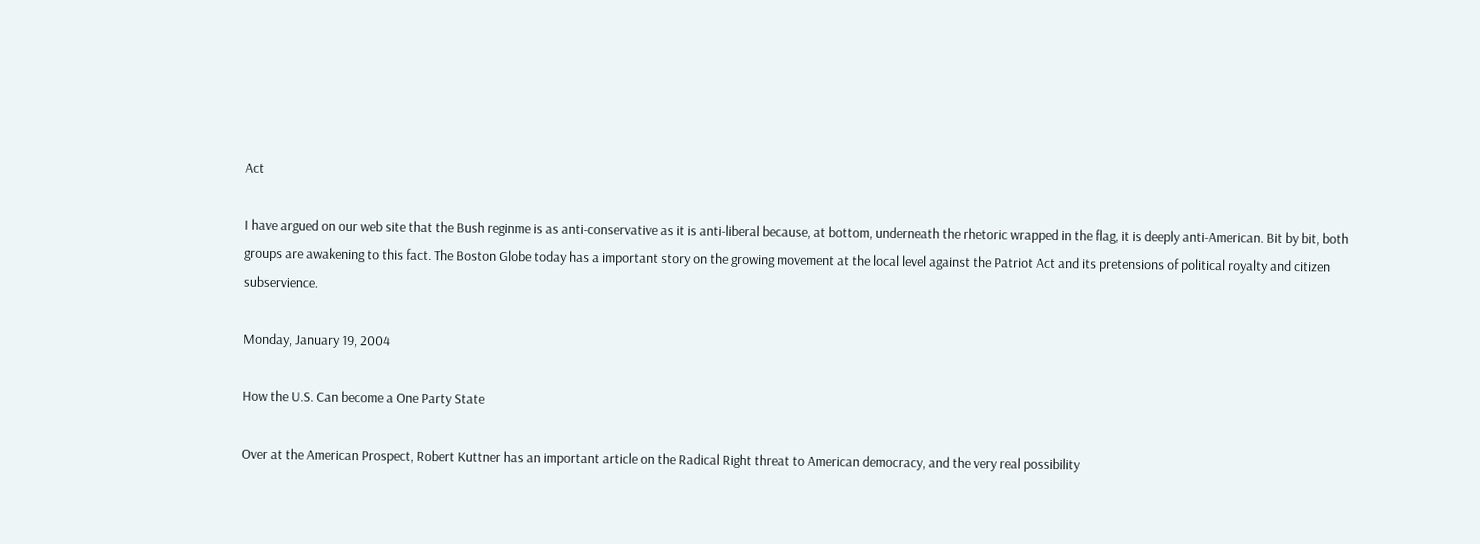Act

I have argued on our web site that the Bush reginme is as anti-conservative as it is anti-liberal because, at bottom, underneath the rhetoric wrapped in the flag, it is deeply anti-American. Bit by bit, both groups are awakening to this fact. The Boston Globe today has a important story on the growing movement at the local level against the Patriot Act and its pretensions of political royalty and citizen subservience.

Monday, January 19, 2004

How the U.S. Can become a One Party State

Over at the American Prospect, Robert Kuttner has an important article on the Radical Right threat to American democracy, and the very real possibility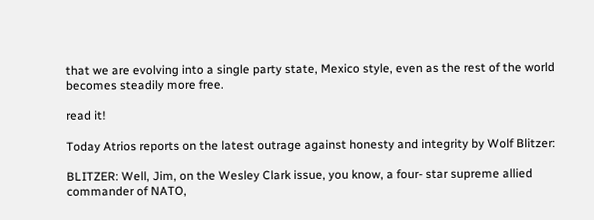that we are evolving into a single party state, Mexico style, even as the rest of the world becomes steadily more free.

read it!

Today Atrios reports on the latest outrage against honesty and integrity by Wolf Blitzer:

BLITZER: Well, Jim, on the Wesley Clark issue, you know, a four- star supreme allied commander of NATO,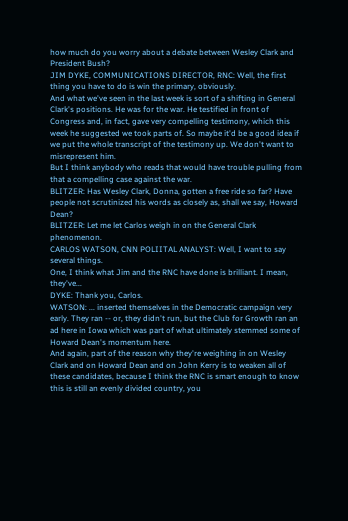how much do you worry about a debate between Wesley Clark and President Bush?
JIM DYKE, COMMUNICATIONS DIRECTOR, RNC: Well, the first thing you have to do is win the primary, obviously.
And what we've seen in the last week is sort of a shifting in General Clark's positions. He was for the war. He testified in front of Congress and, in fact, gave very compelling testimony, which this week he suggested we took parts of. So maybe it'd be a good idea if we put the whole transcript of the testimony up. We don't want to misrepresent him.
But I think anybody who reads that would have trouble pulling from that a compelling case against the war.
BLITZER: Has Wesley Clark, Donna, gotten a free ride so far? Have people not scrutinized his words as closely as, shall we say, Howard Dean?
BLITZER: Let me let Carlos weigh in on the General Clark phenomenon.
CARLOS WATSON, CNN POLIITAL ANALYST: Well, I want to say several things.
One, I think what Jim and the RNC have done is brilliant. I mean, they've...
DYKE: Thank you, Carlos.
WATSON: ... inserted themselves in the Democratic campaign very early. They ran -- or, they didn't run, but the Club for Growth ran an ad here in Iowa which was part of what ultimately stemmed some of Howard Dean's momentum here.
And again, part of the reason why they're weighing in on Wesley Clark and on Howard Dean and on John Kerry is to weaken all of these candidates, because I think the RNC is smart enough to know this is still an evenly divided country, you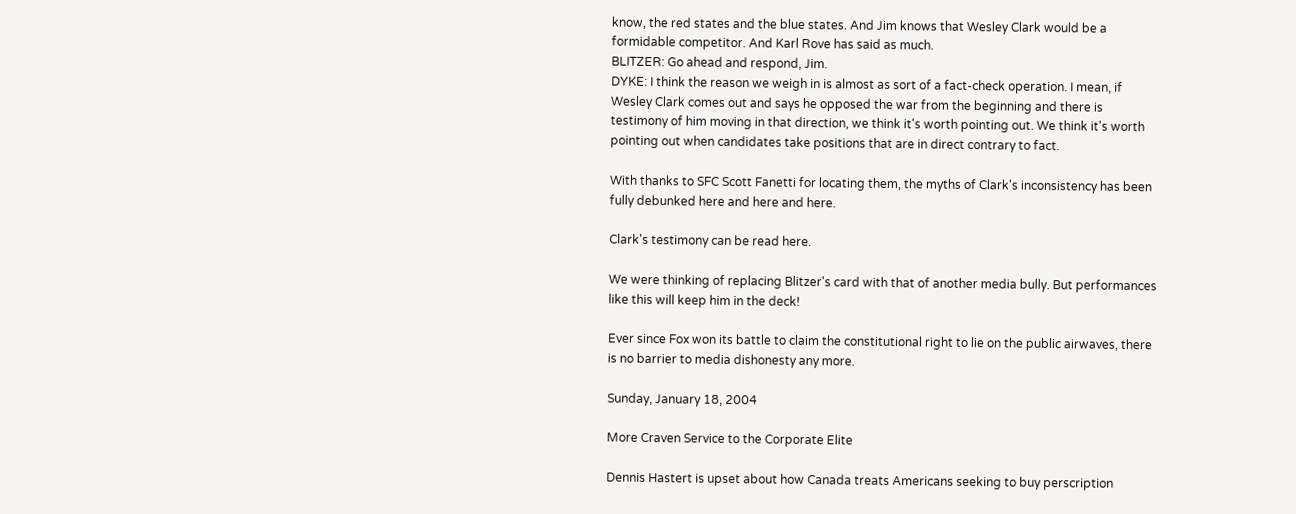know, the red states and the blue states. And Jim knows that Wesley Clark would be a formidable competitor. And Karl Rove has said as much.
BLITZER: Go ahead and respond, Jim.
DYKE: I think the reason we weigh in is almost as sort of a fact-check operation. I mean, if Wesley Clark comes out and says he opposed the war from the beginning and there is testimony of him moving in that direction, we think it's worth pointing out. We think it's worth pointing out when candidates take positions that are in direct contrary to fact.

With thanks to SFC Scott Fanetti for locating them, the myths of Clark's inconsistency has been fully debunked here and here and here.

Clark's testimony can be read here.

We were thinking of replacing Blitzer's card with that of another media bully. But performances like this will keep him in the deck!

Ever since Fox won its battle to claim the constitutional right to lie on the public airwaves, there is no barrier to media dishonesty any more.

Sunday, January 18, 2004

More Craven Service to the Corporate Elite

Dennis Hastert is upset about how Canada treats Americans seeking to buy perscription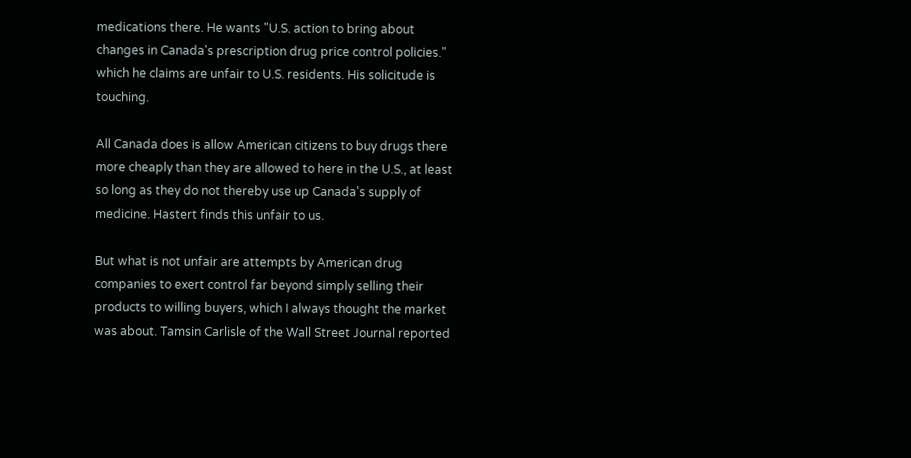medications there. He wants "U.S. action to bring about changes in Canada's prescription drug price control policies." which he claims are unfair to U.S. residents. His solicitude is touching.

All Canada does is allow American citizens to buy drugs there more cheaply than they are allowed to here in the U.S., at least so long as they do not thereby use up Canada's supply of medicine. Hastert finds this unfair to us.

But what is not unfair are attempts by American drug companies to exert control far beyond simply selling their products to willing buyers, which I always thought the market was about. Tamsin Carlisle of the Wall Street Journal reported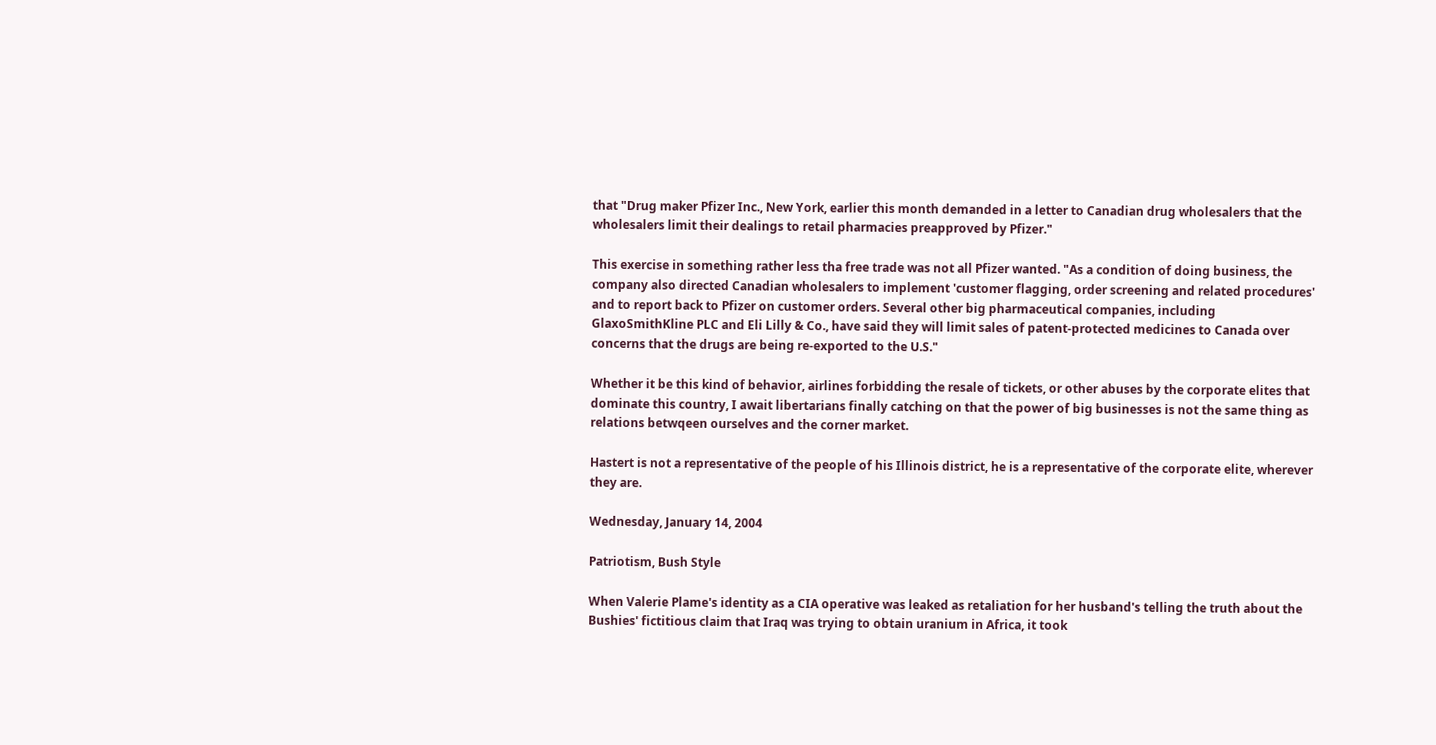that "Drug maker Pfizer Inc., New York, earlier this month demanded in a letter to Canadian drug wholesalers that the wholesalers limit their dealings to retail pharmacies preapproved by Pfizer."

This exercise in something rather less tha free trade was not all Pfizer wanted. "As a condition of doing business, the company also directed Canadian wholesalers to implement 'customer flagging, order screening and related procedures' and to report back to Pfizer on customer orders. Several other big pharmaceutical companies, including GlaxoSmithKline PLC and Eli Lilly & Co., have said they will limit sales of patent-protected medicines to Canada over concerns that the drugs are being re-exported to the U.S."

Whether it be this kind of behavior, airlines forbidding the resale of tickets, or other abuses by the corporate elites that dominate this country, I await libertarians finally catching on that the power of big businesses is not the same thing as relations betwqeen ourselves and the corner market.

Hastert is not a representative of the people of his Illinois district, he is a representative of the corporate elite, wherever they are.

Wednesday, January 14, 2004

Patriotism, Bush Style

When Valerie Plame's identity as a CIA operative was leaked as retaliation for her husband's telling the truth about the Bushies' fictitious claim that Iraq was trying to obtain uranium in Africa, it took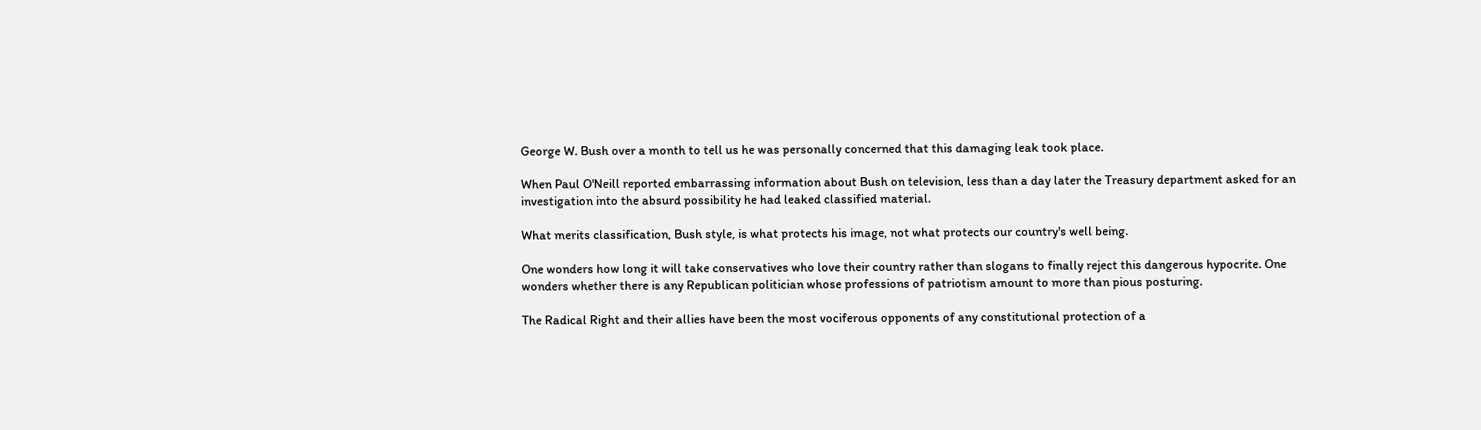George W. Bush over a month to tell us he was personally concerned that this damaging leak took place.

When Paul O'Neill reported embarrassing information about Bush on television, less than a day later the Treasury department asked for an investigation into the absurd possibility he had leaked classified material.

What merits classification, Bush style, is what protects his image, not what protects our country's well being.

One wonders how long it will take conservatives who love their country rather than slogans to finally reject this dangerous hypocrite. One wonders whether there is any Republican politician whose professions of patriotism amount to more than pious posturing.

The Radical Right and their allies have been the most vociferous opponents of any constitutional protection of a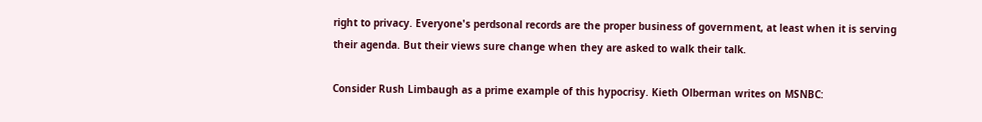right to privacy. Everyone's perdsonal records are the proper business of government, at least when it is serving their agenda. But their views sure change when they are asked to walk their talk.

Consider Rush Limbaugh as a prime example of this hypocrisy. Kieth Olberman writes on MSNBC: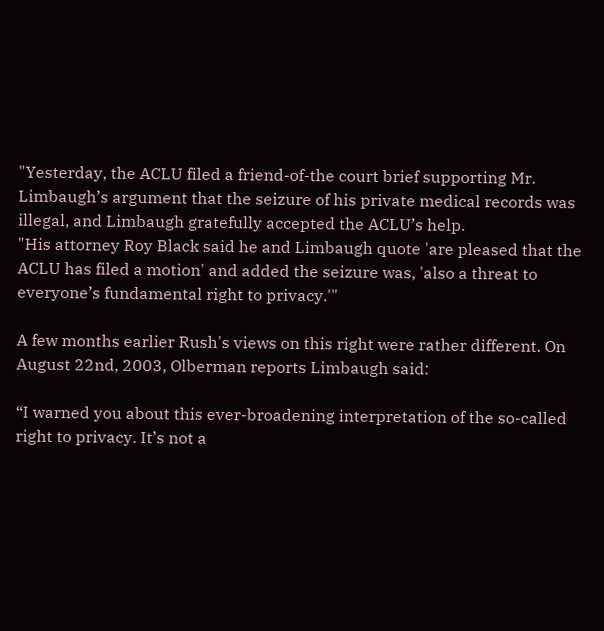"Yesterday, the ACLU filed a friend-of-the court brief supporting Mr. Limbaugh’s argument that the seizure of his private medical records was illegal, and Limbaugh gratefully accepted the ACLU’s help.
"His attorney Roy Black said he and Limbaugh quote 'are pleased that the ACLU has filed a motion' and added the seizure was, 'also a threat to everyone’s fundamental right to privacy.'"

A few months earlier Rush's views on this right were rather different. On August 22nd, 2003, Olberman reports Limbaugh said:

“I warned you about this ever-broadening interpretation of the so-called right to privacy. It’s not a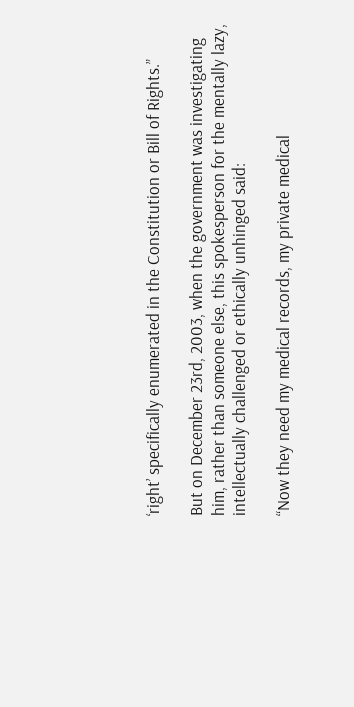‘right’ specifically enumerated in the Constitution or Bill of Rights.”

But on December 23rd, 2003, when the government was investigating him, rather than someone else, this spokesperson for the mentally lazy, intellectually challenged or ethically unhinged said:

“Now they need my medical records, my private medical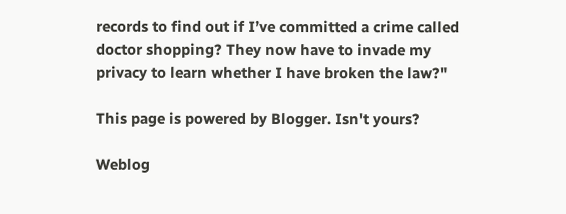records to find out if I’ve committed a crime called doctor shopping? They now have to invade my privacy to learn whether I have broken the law?"

This page is powered by Blogger. Isn't yours?

Weblog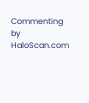Commenting by HaloScan.com